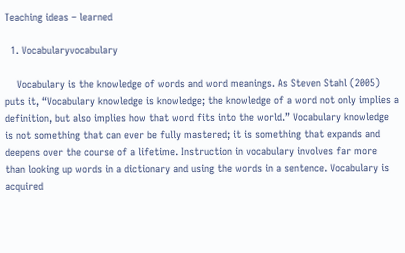Teaching ideas – learned

  1. Vocabularyvocabulary

    Vocabulary is the knowledge of words and word meanings. As Steven Stahl (2005) puts it, “Vocabulary knowledge is knowledge; the knowledge of a word not only implies a definition, but also implies how that word fits into the world.” Vocabulary knowledge is not something that can ever be fully mastered; it is something that expands and deepens over the course of a lifetime. Instruction in vocabulary involves far more than looking up words in a dictionary and using the words in a sentence. Vocabulary is acquired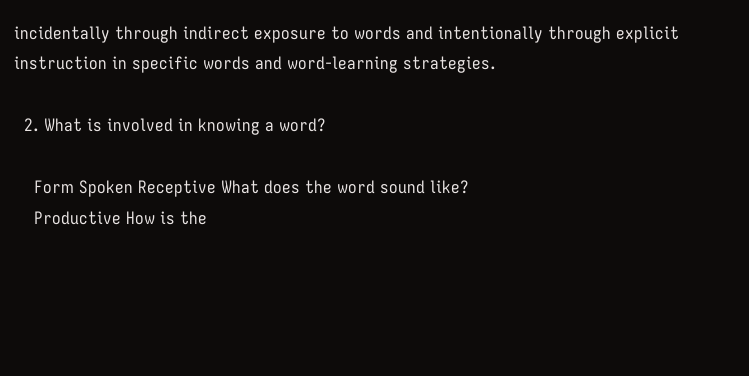incidentally through indirect exposure to words and intentionally through explicit instruction in specific words and word-learning strategies.

  2. What is involved in knowing a word?

    Form Spoken Receptive What does the word sound like?
    Productive How is the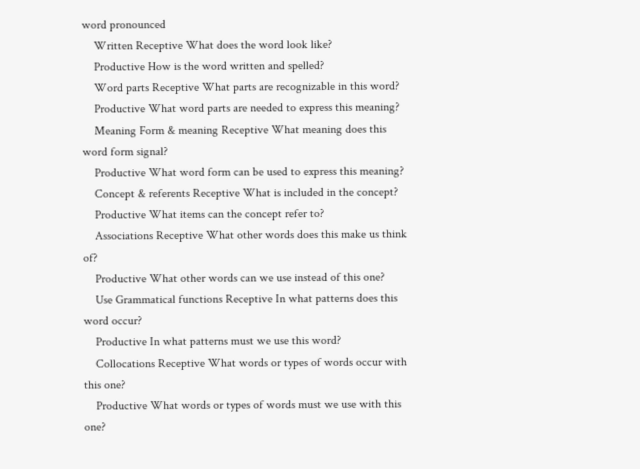word pronounced
    Written Receptive What does the word look like?
    Productive How is the word written and spelled?
    Word parts Receptive What parts are recognizable in this word?
    Productive What word parts are needed to express this meaning?
    Meaning Form & meaning Receptive What meaning does this word form signal?
    Productive What word form can be used to express this meaning?
    Concept & referents Receptive What is included in the concept?
    Productive What items can the concept refer to?
    Associations Receptive What other words does this make us think of?
    Productive What other words can we use instead of this one?
    Use Grammatical functions Receptive In what patterns does this word occur?
    Productive In what patterns must we use this word?
    Collocations Receptive What words or types of words occur with this one?
    Productive What words or types of words must we use with this one?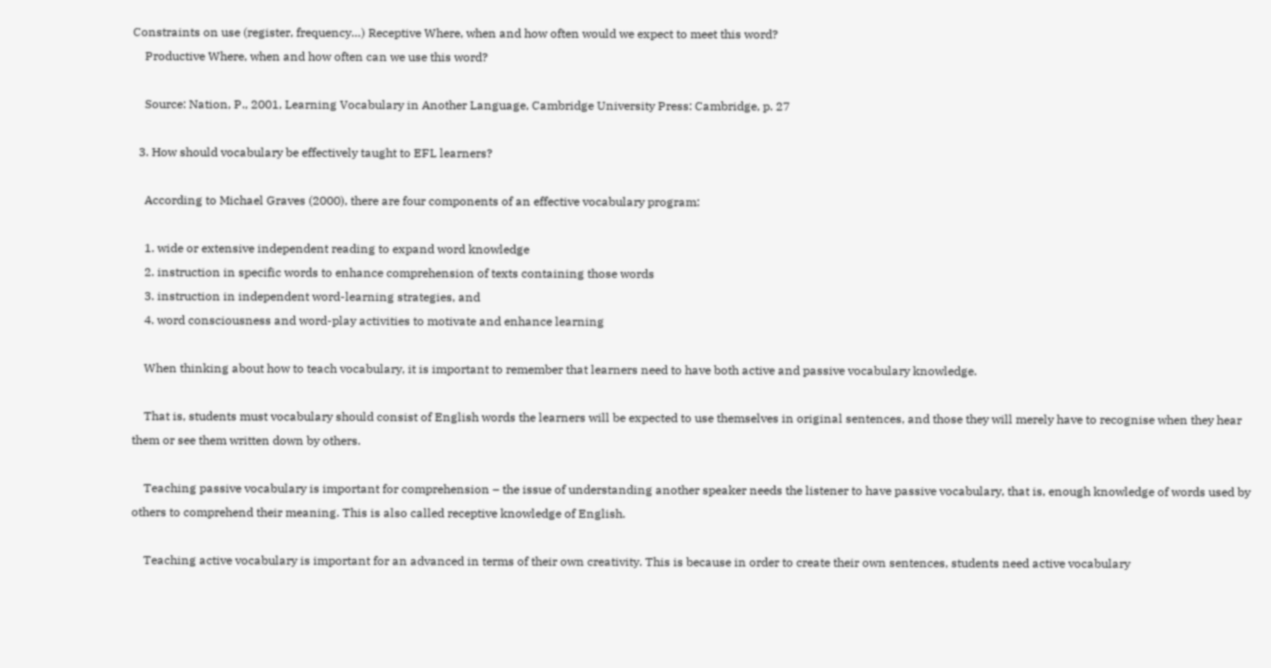Constraints on use (register, frequency…) Receptive Where, when and how often would we expect to meet this word?
    Productive Where, when and how often can we use this word?

    Source: Nation, P., 2001, Learning Vocabulary in Another Language, Cambridge University Press: Cambridge, p. 27

  3. How should vocabulary be effectively taught to EFL learners?

    According to Michael Graves (2000), there are four components of an effective vocabulary program:

    1. wide or extensive independent reading to expand word knowledge
    2. instruction in specific words to enhance comprehension of texts containing those words
    3. instruction in independent word-learning strategies, and
    4. word consciousness and word-play activities to motivate and enhance learning

    When thinking about how to teach vocabulary, it is important to remember that learners need to have both active and passive vocabulary knowledge.

    That is, students must vocabulary should consist of English words the learners will be expected to use themselves in original sentences, and those they will merely have to recognise when they hear them or see them written down by others.

    Teaching passive vocabulary is important for comprehension – the issue of understanding another speaker needs the listener to have passive vocabulary, that is, enough knowledge of words used by others to comprehend their meaning. This is also called receptive knowledge of English.

    Teaching active vocabulary is important for an advanced in terms of their own creativity. This is because in order to create their own sentences, students need active vocabulary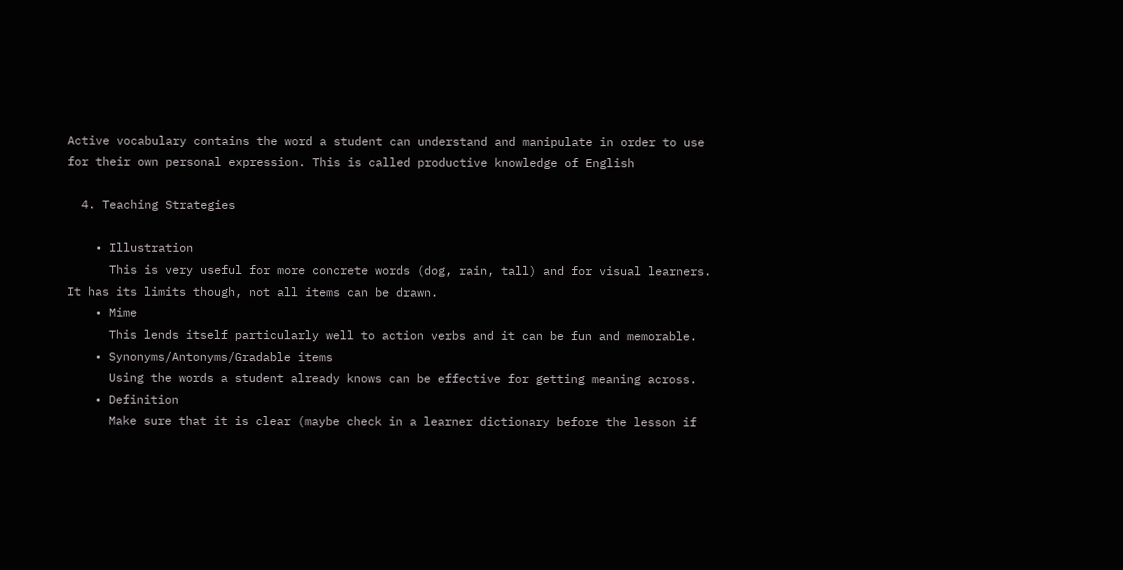Active vocabulary contains the word a student can understand and manipulate in order to use for their own personal expression. This is called productive knowledge of English

  4. Teaching Strategies

    • Illustration
      This is very useful for more concrete words (dog, rain, tall) and for visual learners. It has its limits though, not all items can be drawn.
    • Mime
      This lends itself particularly well to action verbs and it can be fun and memorable.
    • Synonyms/Antonyms/Gradable items
      Using the words a student already knows can be effective for getting meaning across.
    • Definition
      Make sure that it is clear (maybe check in a learner dictionary before the lesson if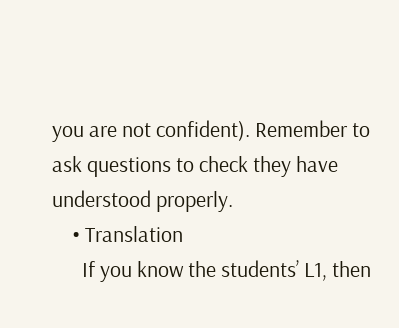you are not confident). Remember to ask questions to check they have understood properly.
    • Translation
      If you know the students’ L1, then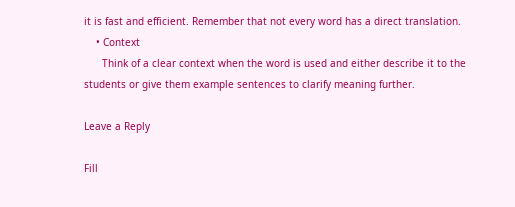it is fast and efficient. Remember that not every word has a direct translation.
    • Context
      Think of a clear context when the word is used and either describe it to the students or give them example sentences to clarify meaning further.

Leave a Reply

Fill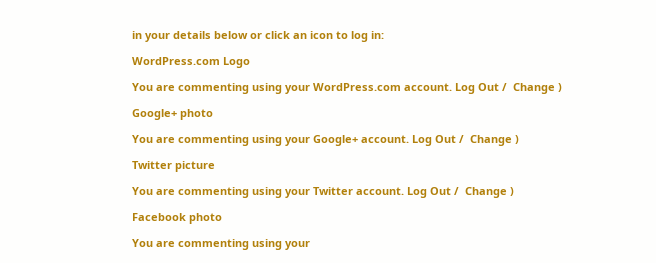in your details below or click an icon to log in:

WordPress.com Logo

You are commenting using your WordPress.com account. Log Out /  Change )

Google+ photo

You are commenting using your Google+ account. Log Out /  Change )

Twitter picture

You are commenting using your Twitter account. Log Out /  Change )

Facebook photo

You are commenting using your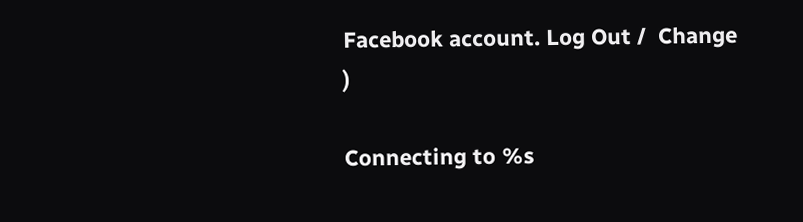Facebook account. Log Out /  Change )

Connecting to %s